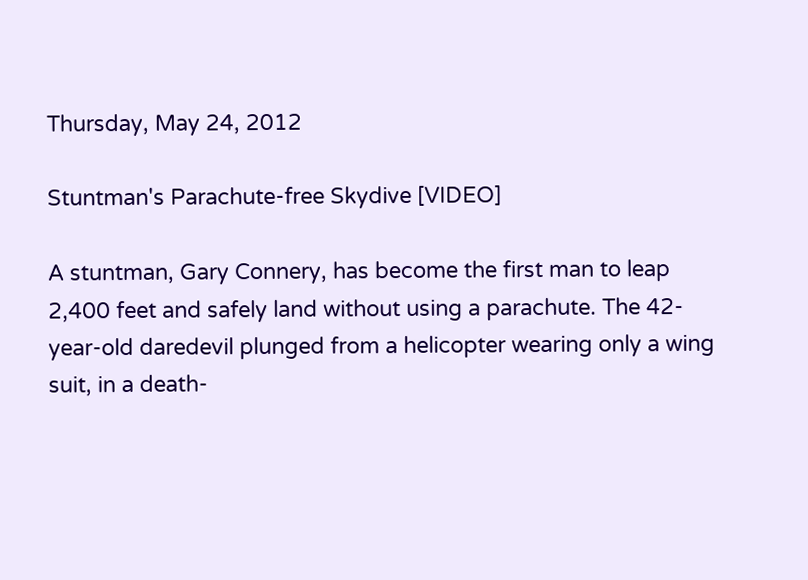Thursday, May 24, 2012

Stuntman's Parachute-free Skydive [VIDEO]

A stuntman, Gary Connery, has become the first man to leap 2,400 feet and safely land without using a parachute. The 42-year-old daredevil plunged from a helicopter wearing only a wing suit, in a death-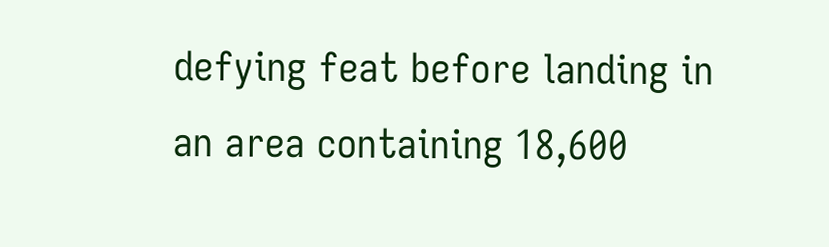defying feat before landing in an area containing 18,600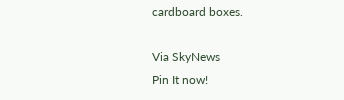cardboard boxes.

Via SkyNews
Pin It now!